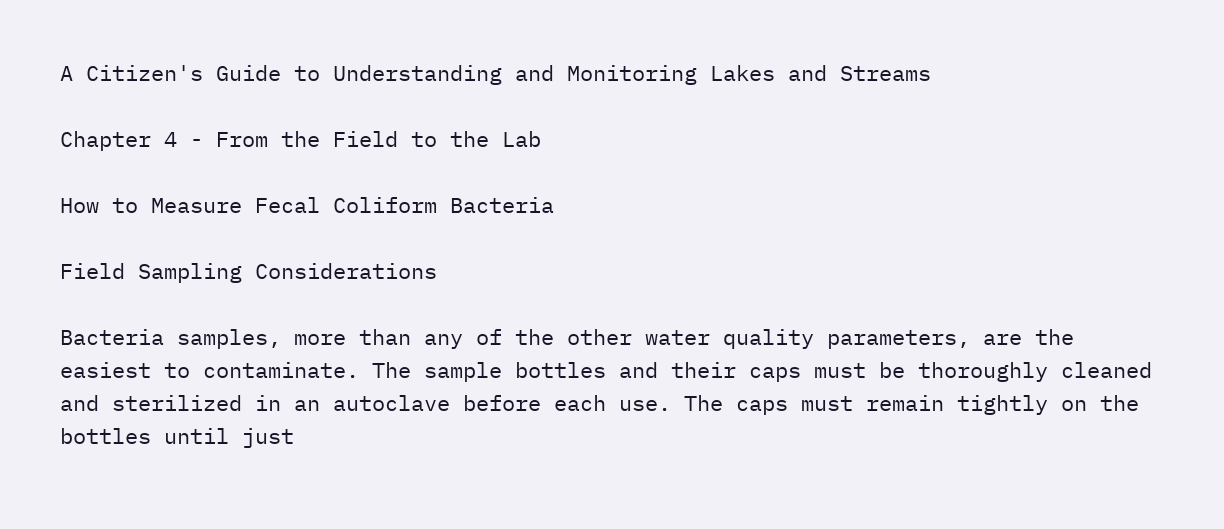A Citizen's Guide to Understanding and Monitoring Lakes and Streams

Chapter 4 - From the Field to the Lab

How to Measure Fecal Coliform Bacteria

Field Sampling Considerations

Bacteria samples, more than any of the other water quality parameters, are the easiest to contaminate. The sample bottles and their caps must be thoroughly cleaned and sterilized in an autoclave before each use. The caps must remain tightly on the bottles until just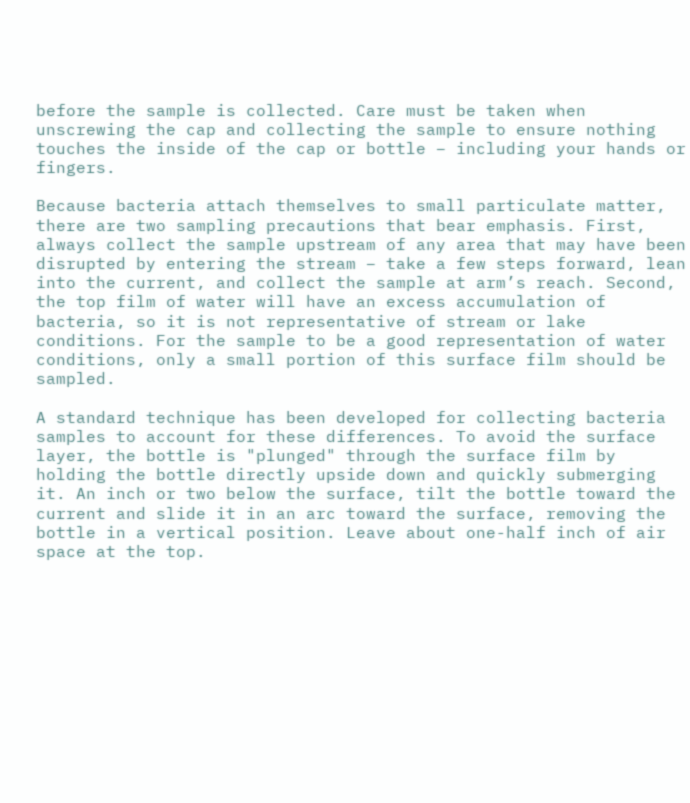before the sample is collected. Care must be taken when unscrewing the cap and collecting the sample to ensure nothing touches the inside of the cap or bottle – including your hands or fingers.

Because bacteria attach themselves to small particulate matter, there are two sampling precautions that bear emphasis. First, always collect the sample upstream of any area that may have been disrupted by entering the stream – take a few steps forward, lean into the current, and collect the sample at arm’s reach. Second, the top film of water will have an excess accumulation of bacteria, so it is not representative of stream or lake conditions. For the sample to be a good representation of water conditions, only a small portion of this surface film should be sampled.

A standard technique has been developed for collecting bacteria samples to account for these differences. To avoid the surface layer, the bottle is "plunged" through the surface film by holding the bottle directly upside down and quickly submerging it. An inch or two below the surface, tilt the bottle toward the current and slide it in an arc toward the surface, removing the bottle in a vertical position. Leave about one-half inch of air space at the top.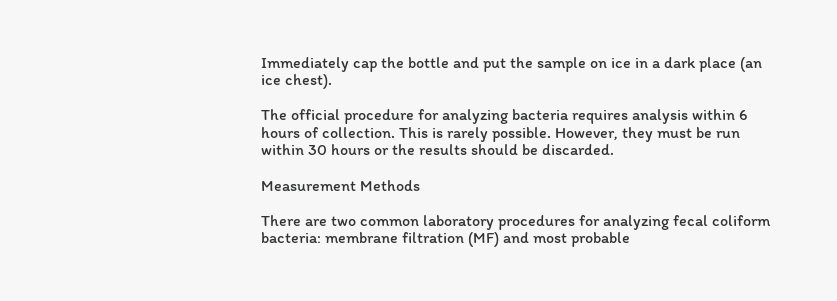Immediately cap the bottle and put the sample on ice in a dark place (an ice chest).

The official procedure for analyzing bacteria requires analysis within 6 hours of collection. This is rarely possible. However, they must be run within 30 hours or the results should be discarded.

Measurement Methods

There are two common laboratory procedures for analyzing fecal coliform bacteria: membrane filtration (MF) and most probable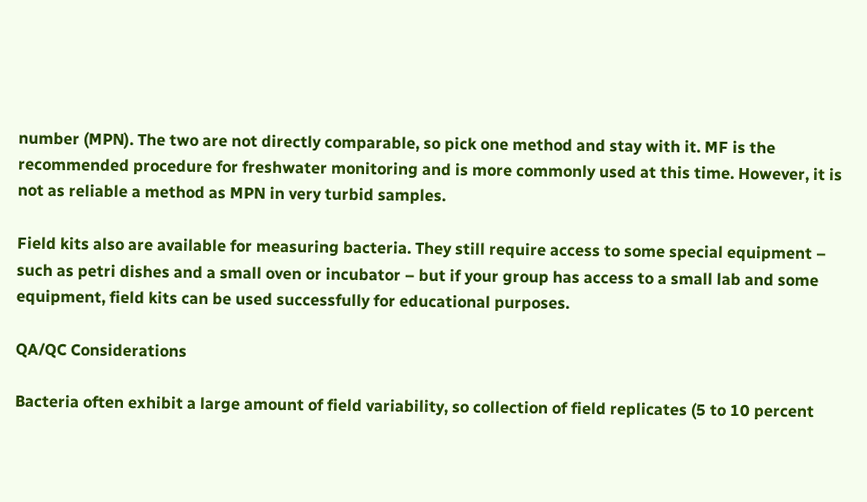number (MPN). The two are not directly comparable, so pick one method and stay with it. MF is the recommended procedure for freshwater monitoring and is more commonly used at this time. However, it is not as reliable a method as MPN in very turbid samples.

Field kits also are available for measuring bacteria. They still require access to some special equipment – such as petri dishes and a small oven or incubator – but if your group has access to a small lab and some equipment, field kits can be used successfully for educational purposes.

QA/QC Considerations

Bacteria often exhibit a large amount of field variability, so collection of field replicates (5 to 10 percent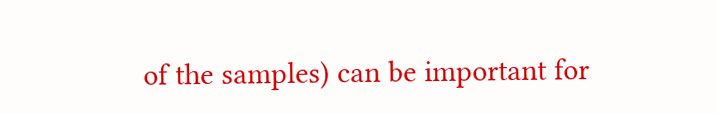of the samples) can be important for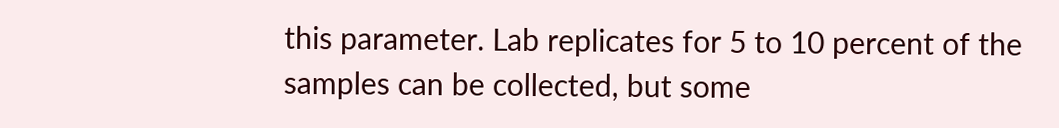this parameter. Lab replicates for 5 to 10 percent of the samples can be collected, but some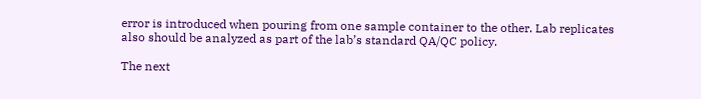error is introduced when pouring from one sample container to the other. Lab replicates also should be analyzed as part of the lab’s standard QA/QC policy.

The next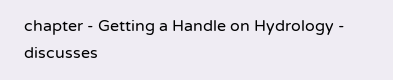chapter - Getting a Handle on Hydrology - discusses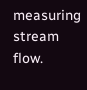measuring stream flow.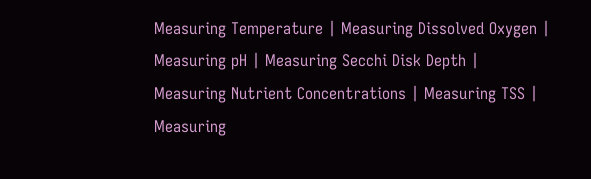Measuring Temperature | Measuring Dissolved Oxygen | Measuring pH | Measuring Secchi Disk Depth | Measuring Nutrient Concentrations | Measuring TSS | Measuring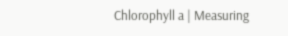Chlorophyll a | Measuring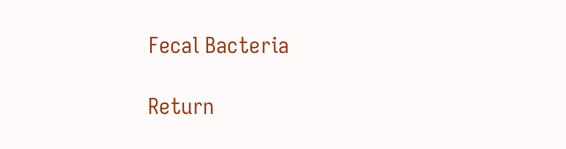Fecal Bacteria

Return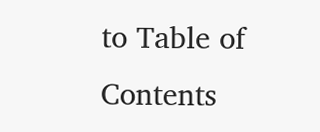to Table of Contents